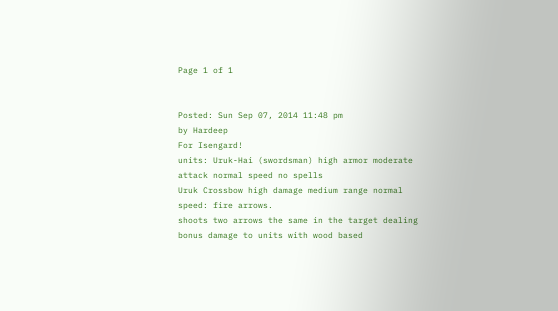Page 1 of 1


Posted: Sun Sep 07, 2014 11:48 pm
by Hardeep
For Isengard!
units: Uruk-Hai (swordsman) high armor moderate attack normal speed no spells
Uruk Crossbow high damage medium range normal speed: fire arrows.
shoots two arrows the same in the target dealing bonus damage to units with wood based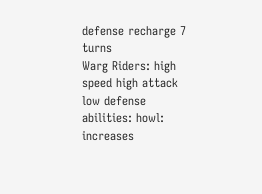defense recharge 7 turns
Warg Riders: high speed high attack low defense abilities: howl: increases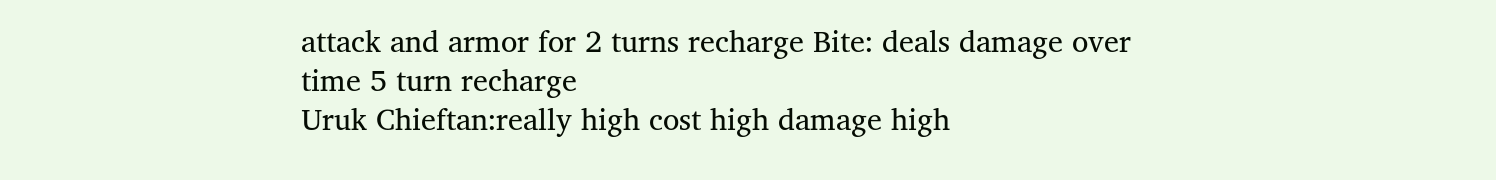attack and armor for 2 turns recharge Bite: deals damage over time 5 turn recharge
Uruk Chieftan:really high cost high damage high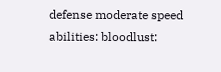defense moderate speed abilities: bloodlust: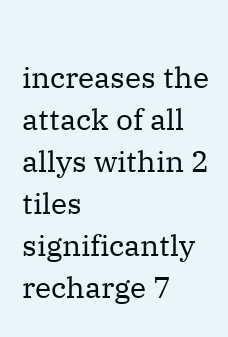increases the attack of all allys within 2 tiles significantly recharge 7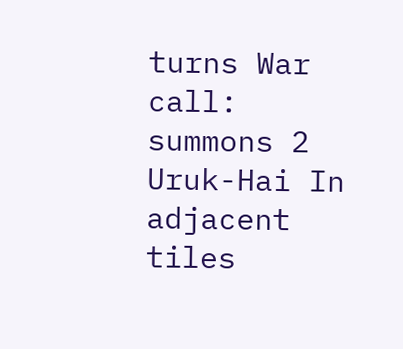turns War call: summons 2 Uruk-Hai In adjacent tiles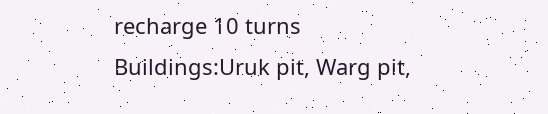recharge 10 turns
Buildings:Uruk pit, Warg pit,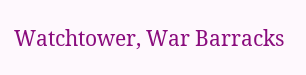Watchtower, War Barracks